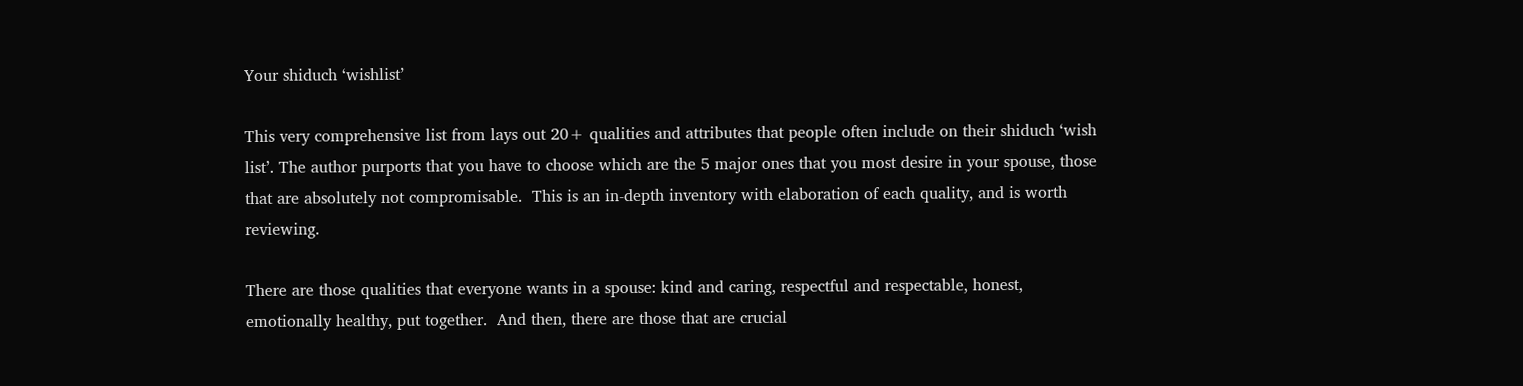Your shiduch ‘wishlist’

This very comprehensive list from lays out 20+ qualities and attributes that people often include on their shiduch ‘wish list’. The author purports that you have to choose which are the 5 major ones that you most desire in your spouse, those that are absolutely not compromisable.  This is an in-depth inventory with elaboration of each quality, and is worth reviewing.

There are those qualities that everyone wants in a spouse: kind and caring, respectful and respectable, honest, emotionally healthy, put together.  And then, there are those that are crucial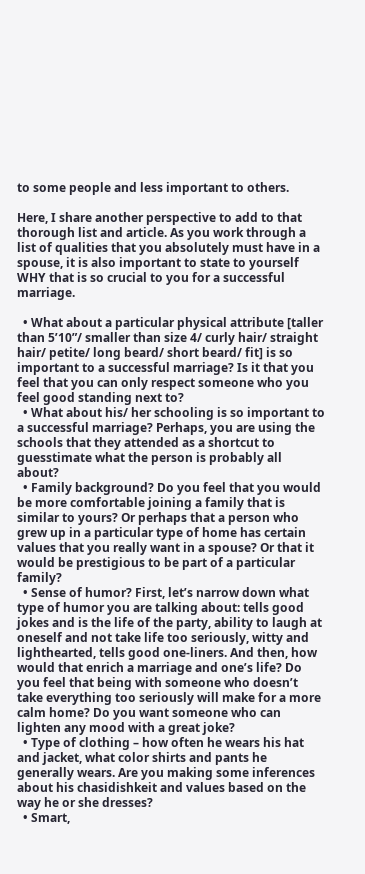to some people and less important to others.

Here, I share another perspective to add to that thorough list and article. As you work through a list of qualities that you absolutely must have in a spouse, it is also important to state to yourself WHY that is so crucial to you for a successful marriage.

  • What about a particular physical attribute [taller than 5’10”/ smaller than size 4/ curly hair/ straight hair/ petite/ long beard/ short beard/ fit] is so important to a successful marriage? Is it that you feel that you can only respect someone who you feel good standing next to?
  • What about his/ her schooling is so important to a successful marriage? Perhaps, you are using the schools that they attended as a shortcut to guesstimate what the person is probably all about?
  • Family background? Do you feel that you would be more comfortable joining a family that is similar to yours? Or perhaps that a person who grew up in a particular type of home has certain values that you really want in a spouse? Or that it would be prestigious to be part of a particular family?
  • Sense of humor? First, let’s narrow down what type of humor you are talking about: tells good jokes and is the life of the party, ability to laugh at oneself and not take life too seriously, witty and lighthearted, tells good one-liners. And then, how would that enrich a marriage and one’s life? Do you feel that being with someone who doesn’t take everything too seriously will make for a more calm home? Do you want someone who can lighten any mood with a great joke?
  • Type of clothing – how often he wears his hat and jacket, what color shirts and pants he generally wears. Are you making some inferences about his chasidishkeit and values based on the way he or she dresses?
  • Smart,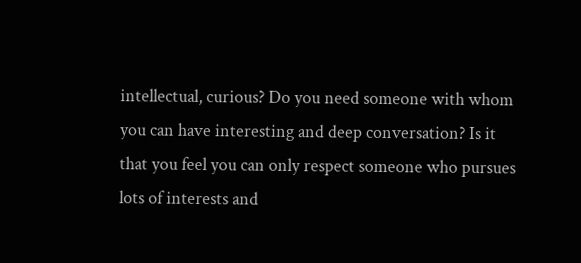intellectual, curious? Do you need someone with whom you can have interesting and deep conversation? Is it that you feel you can only respect someone who pursues lots of interests and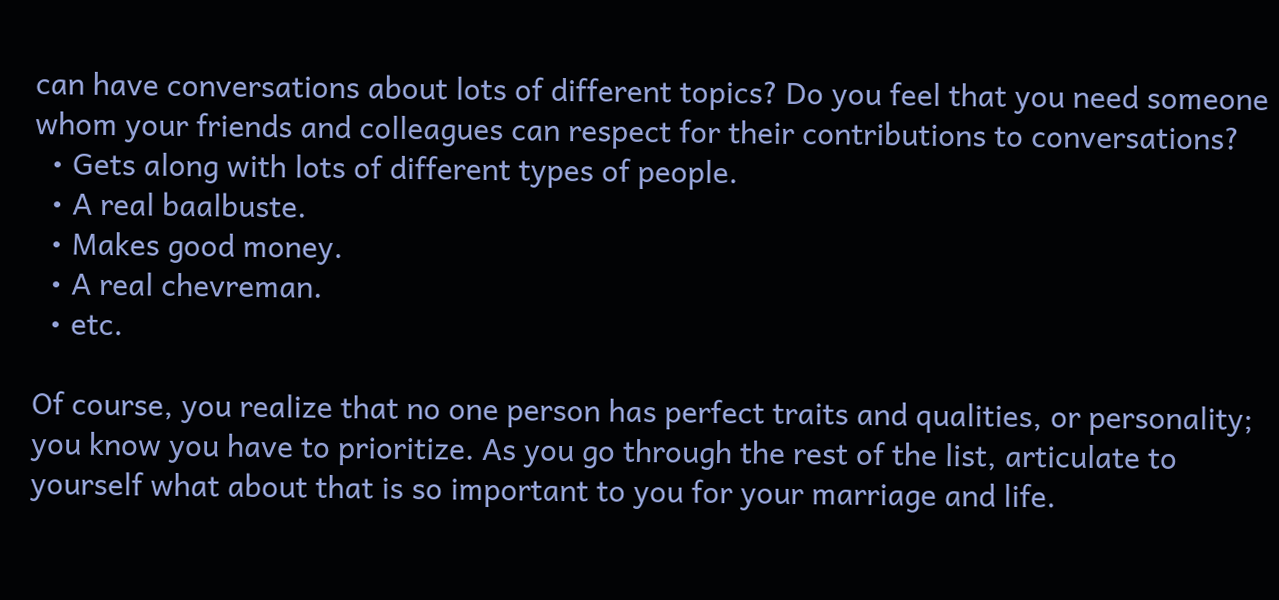can have conversations about lots of different topics? Do you feel that you need someone whom your friends and colleagues can respect for their contributions to conversations?
  • Gets along with lots of different types of people.
  • A real baalbuste.
  • Makes good money.
  • A real chevreman.
  • etc.

Of course, you realize that no one person has perfect traits and qualities, or personality; you know you have to prioritize. As you go through the rest of the list, articulate to yourself what about that is so important to you for your marriage and life.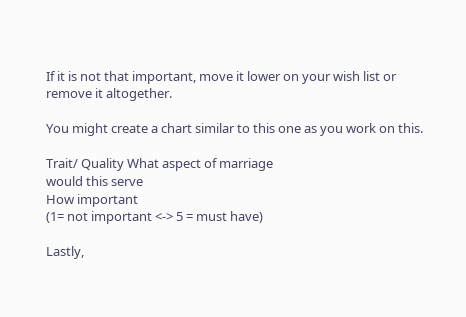If it is not that important, move it lower on your wish list or remove it altogether.

You might create a chart similar to this one as you work on this.

Trait/ Quality What aspect of marriage
would this serve
How important
(1= not important <-> 5 = must have)

Lastly,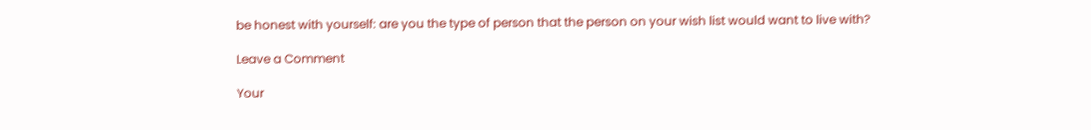be honest with yourself: are you the type of person that the person on your wish list would want to live with?

Leave a Comment

Your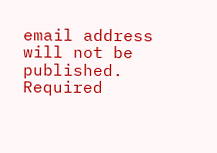email address will not be published. Required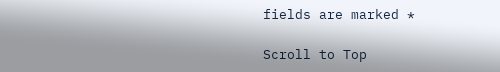fields are marked *

Scroll to Top